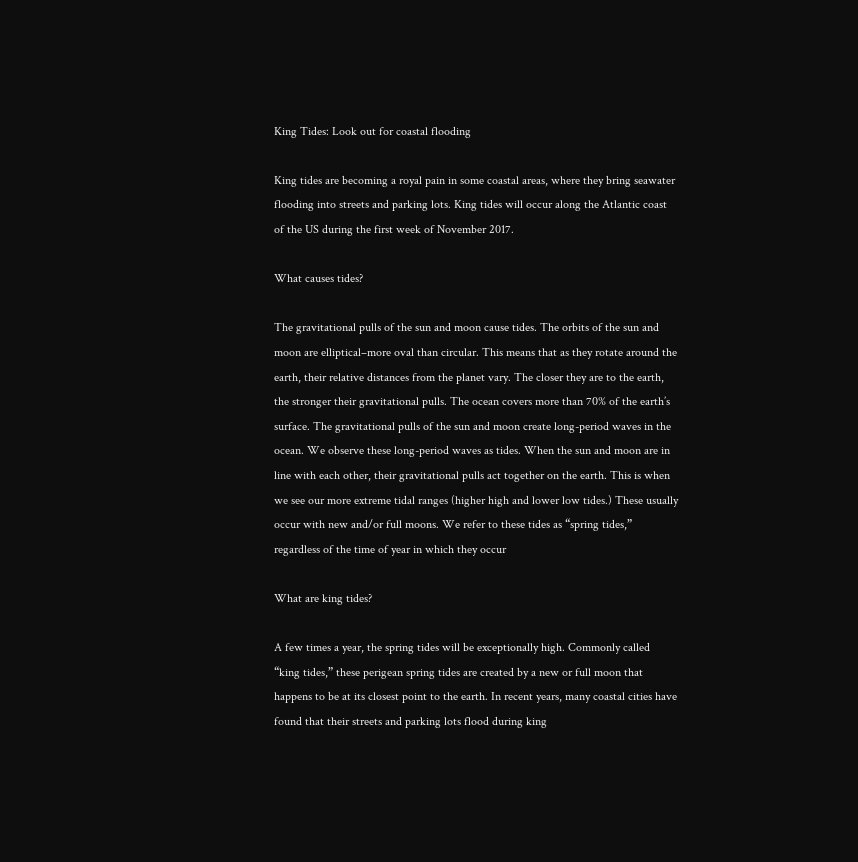King Tides: Look out for coastal flooding

King tides are becoming a royal pain in some coastal areas, where they bring seawater flooding into streets and parking lots. King tides will occur along the Atlantic coast of the US during the first week of November 2017.

What causes tides?

The gravitational pulls of the sun and moon cause tides. The orbits of the sun and moon are elliptical–more oval than circular. This means that as they rotate around the earth, their relative distances from the planet vary. The closer they are to the earth, the stronger their gravitational pulls. The ocean covers more than 70% of the earth’s surface. The gravitational pulls of the sun and moon create long-period waves in the ocean. We observe these long-period waves as tides. When the sun and moon are in line with each other, their gravitational pulls act together on the earth. This is when we see our more extreme tidal ranges (higher high and lower low tides.) These usually occur with new and/or full moons. We refer to these tides as “spring tides,” regardless of the time of year in which they occur

What are king tides?

A few times a year, the spring tides will be exceptionally high. Commonly called “king tides,” these perigean spring tides are created by a new or full moon that happens to be at its closest point to the earth. In recent years, many coastal cities have found that their streets and parking lots flood during king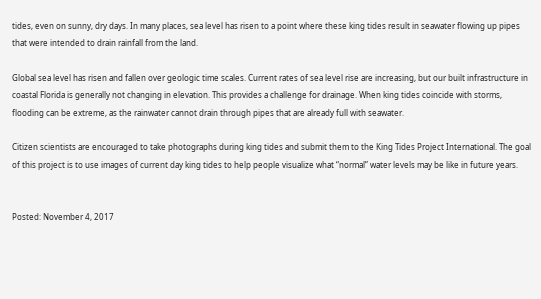tides, even on sunny, dry days. In many places, sea level has risen to a point where these king tides result in seawater flowing up pipes that were intended to drain rainfall from the land.

Global sea level has risen and fallen over geologic time scales. Current rates of sea level rise are increasing, but our built infrastructure in coastal Florida is generally not changing in elevation. This provides a challenge for drainage. When king tides coincide with storms, flooding can be extreme, as the rainwater cannot drain through pipes that are already full with seawater.

Citizen scientists are encouraged to take photographs during king tides and submit them to the King Tides Project International. The goal of this project is to use images of current day king tides to help people visualize what “normal” water levels may be like in future years.


Posted: November 4, 2017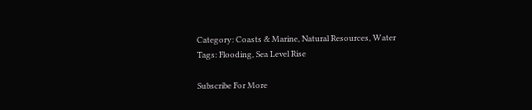Category: Coasts & Marine, Natural Resources, Water
Tags: Flooding, Sea Level Rise

Subscribe For More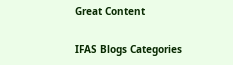Great Content

IFAS Blogs Categories